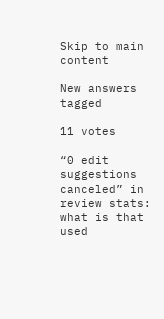Skip to main content

New answers tagged

11 votes

“0 edit suggestions canceled” in review stats: what is that used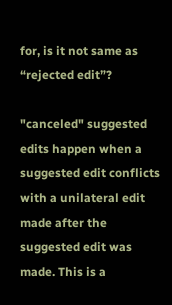for, is it not same as “rejected edit”?

"canceled" suggested edits happen when a suggested edit conflicts with a unilateral edit made after the suggested edit was made. This is a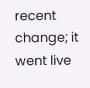recent change; it went live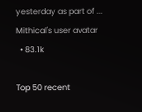yesterday as part of ...
Mithical's user avatar
  • 83.1k

Top 50 recent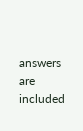answers are included